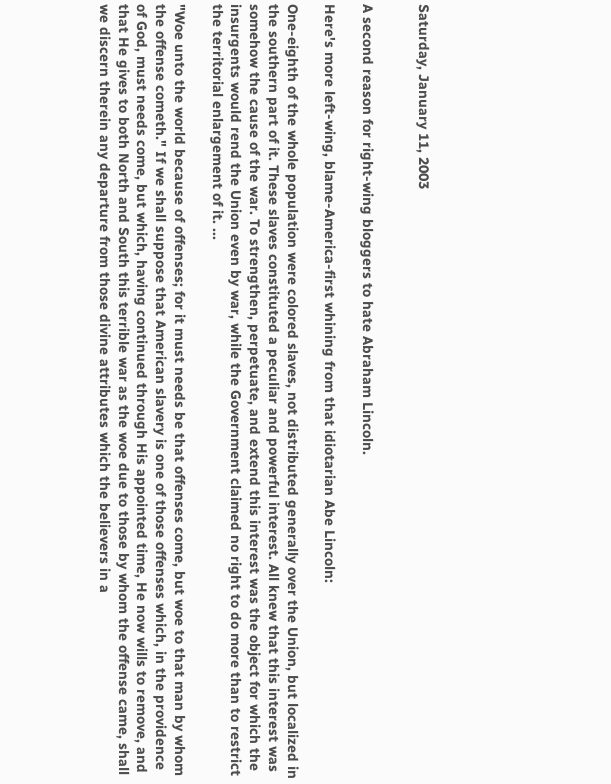Saturday, January 11, 2003


A second reason for right-wing bloggers to hate Abraham Lincoln.

Here's more left-wing, blame-America-first whining from that idiotarian Abe Lincoln:

One-eighth of the whole population were colored slaves, not distributed generally over the Union, but localized in the southern part of it. These slaves constituted a peculiar and powerful interest. All knew that this interest was somehow the cause of the war. To strengthen, perpetuate, and extend this interest was the object for which the insurgents would rend the Union even by war, while the Government claimed no right to do more than to restrict the territorial enlargement of it. ...

"Woe unto the world because of offenses; for it must needs be that offenses come, but woe to that man by whom the offense cometh." If we shall suppose that American slavery is one of those offenses which, in the providence of God, must needs come, but which, having continued through His appointed time, He now wills to remove, and that He gives to both North and South this terrible war as the woe due to those by whom the offense came, shall we discern therein any departure from those divine attributes which the believers in a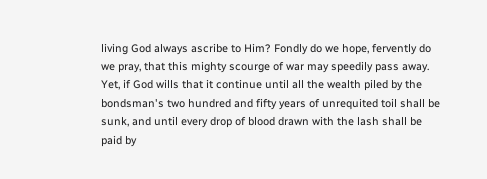living God always ascribe to Him? Fondly do we hope, fervently do we pray, that this mighty scourge of war may speedily pass away. Yet, if God wills that it continue until all the wealth piled by the bondsman's two hundred and fifty years of unrequited toil shall be sunk, and until every drop of blood drawn with the lash shall be paid by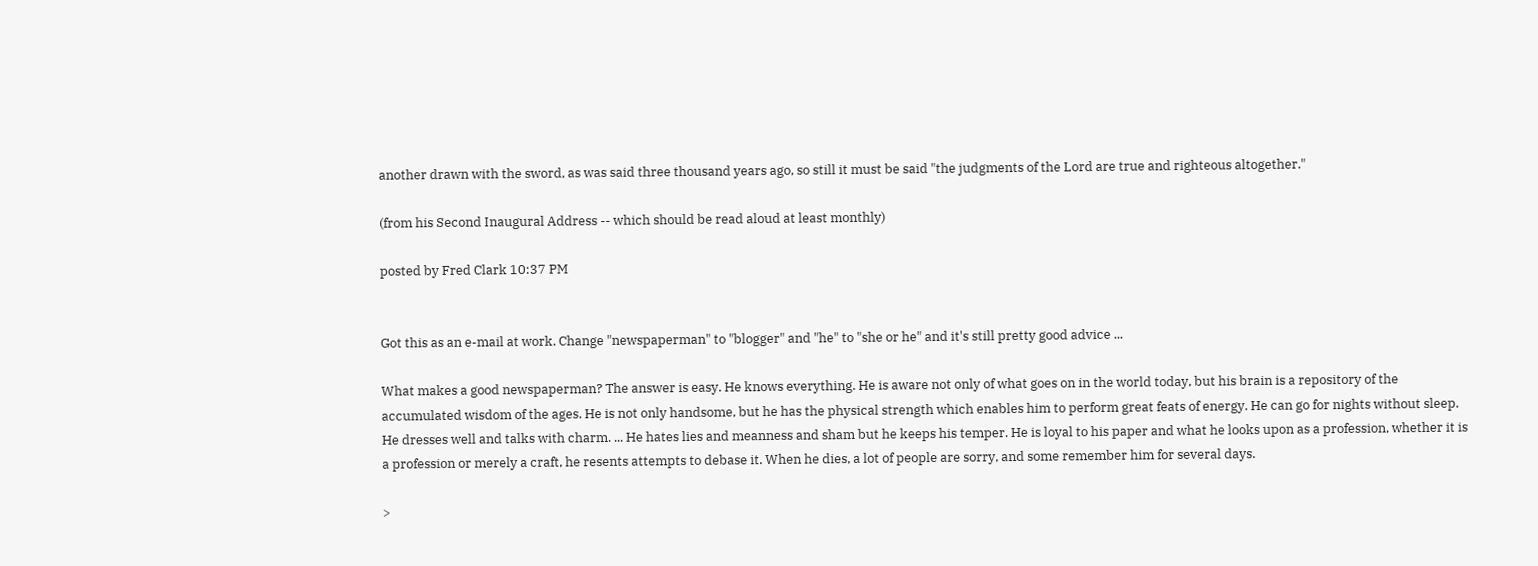another drawn with the sword, as was said three thousand years ago, so still it must be said "the judgments of the Lord are true and righteous altogether."

(from his Second Inaugural Address -- which should be read aloud at least monthly)

posted by Fred Clark 10:37 PM


Got this as an e-mail at work. Change "newspaperman" to "blogger" and "he" to "she or he" and it's still pretty good advice ...

What makes a good newspaperman? The answer is easy. He knows everything. He is aware not only of what goes on in the world today, but his brain is a repository of the accumulated wisdom of the ages. He is not only handsome, but he has the physical strength which enables him to perform great feats of energy. He can go for nights without sleep. He dresses well and talks with charm. ... He hates lies and meanness and sham but he keeps his temper. He is loyal to his paper and what he looks upon as a profession, whether it is a profession or merely a craft, he resents attempts to debase it. When he dies, a lot of people are sorry, and some remember him for several days.

>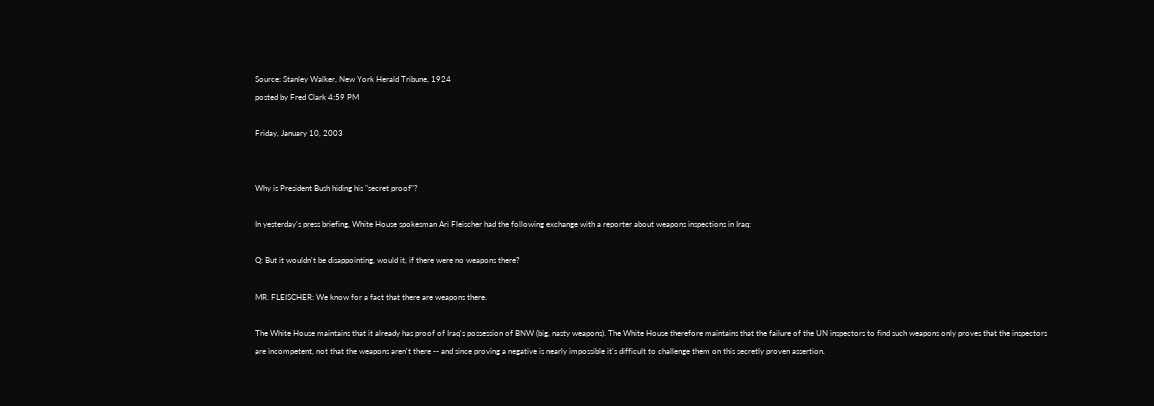Source: Stanley Walker, New York Herald Tribune, 1924
posted by Fred Clark 4:59 PM

Friday, January 10, 2003


Why is President Bush hiding his "secret proof"?

In yesterday's press briefing, White House spokesman Ari Fleischer had the following exchange with a reporter about weapons inspections in Iraq:

Q: But it wouldn't be disappointing, would it, if there were no weapons there?

MR. FLEISCHER: We know for a fact that there are weapons there.

The White House maintains that it already has proof of Iraq's possession of BNW (big, nasty weapons). The White House therefore maintains that the failure of the UN inspectors to find such weapons only proves that the inspectors are incompetent, not that the weapons aren't there -- and since proving a negative is nearly impossible it's difficult to challenge them on this secretly proven assertion.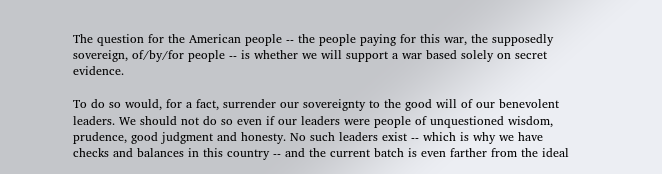The question for the American people -- the people paying for this war, the supposedly sovereign, of/by/for people -- is whether we will support a war based solely on secret evidence.

To do so would, for a fact, surrender our sovereignty to the good will of our benevolent leaders. We should not do so even if our leaders were people of unquestioned wisdom, prudence, good judgment and honesty. No such leaders exist -- which is why we have checks and balances in this country -- and the current batch is even farther from the ideal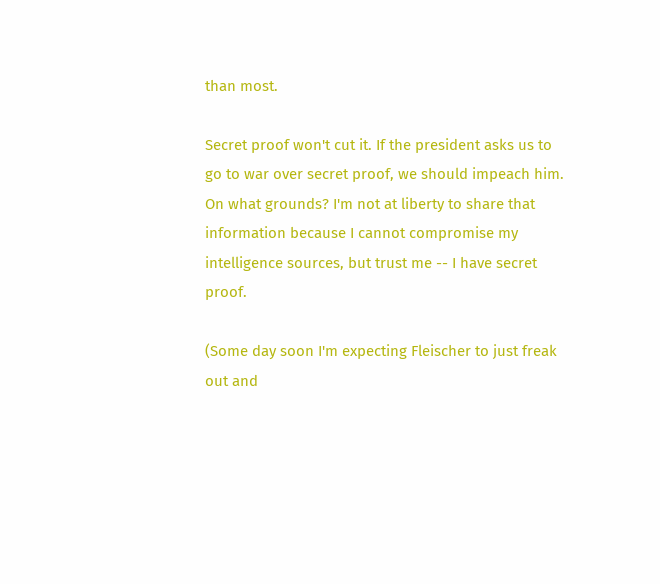than most.

Secret proof won't cut it. If the president asks us to go to war over secret proof, we should impeach him. On what grounds? I'm not at liberty to share that information because I cannot compromise my intelligence sources, but trust me -- I have secret proof.

(Some day soon I'm expecting Fleischer to just freak out and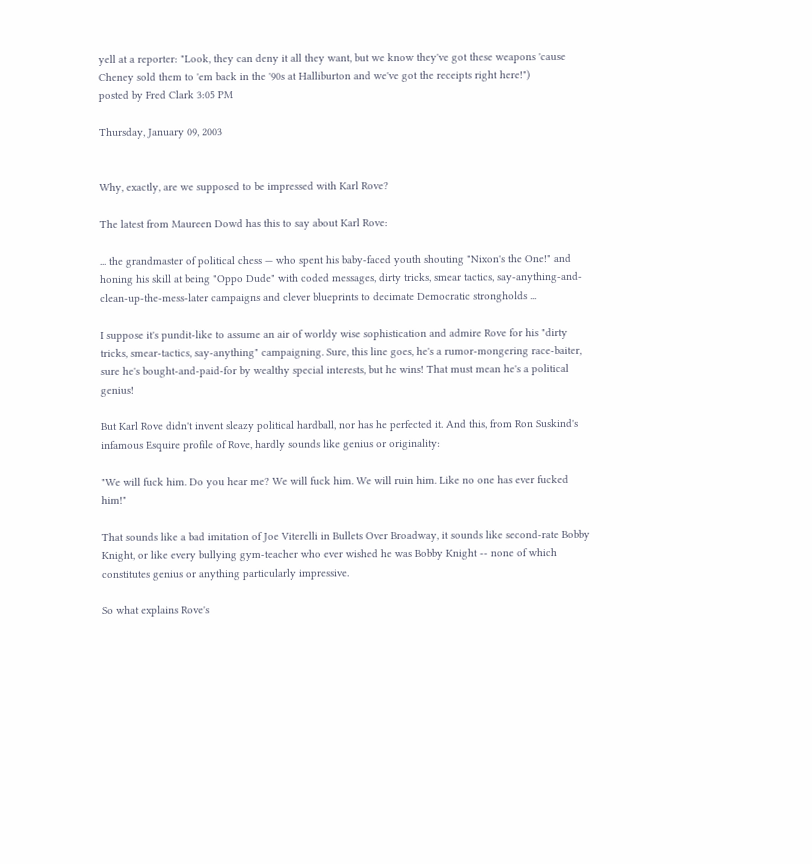yell at a reporter: "Look, they can deny it all they want, but we know they've got these weapons 'cause Cheney sold them to 'em back in the '90s at Halliburton and we've got the receipts right here!")
posted by Fred Clark 3:05 PM

Thursday, January 09, 2003


Why, exactly, are we supposed to be impressed with Karl Rove?

The latest from Maureen Dowd has this to say about Karl Rove:

... the grandmaster of political chess — who spent his baby-faced youth shouting "Nixon's the One!" and honing his skill at being "Oppo Dude" with coded messages, dirty tricks, smear tactics, say-anything-and-clean-up-the-mess-later campaigns and clever blueprints to decimate Democratic strongholds ...

I suppose it's pundit-like to assume an air of worldy wise sophistication and admire Rove for his "dirty tricks, smear-tactics, say-anything" campaigning. Sure, this line goes, he's a rumor-mongering race-baiter, sure he's bought-and-paid-for by wealthy special interests, but he wins! That must mean he's a political genius!

But Karl Rove didn't invent sleazy political hardball, nor has he perfected it. And this, from Ron Suskind's infamous Esquire profile of Rove, hardly sounds like genius or originality:

"We will fuck him. Do you hear me? We will fuck him. We will ruin him. Like no one has ever fucked him!"

That sounds like a bad imitation of Joe Viterelli in Bullets Over Broadway, it sounds like second-rate Bobby Knight, or like every bullying gym-teacher who ever wished he was Bobby Knight -- none of which constitutes genius or anything particularly impressive.

So what explains Rove's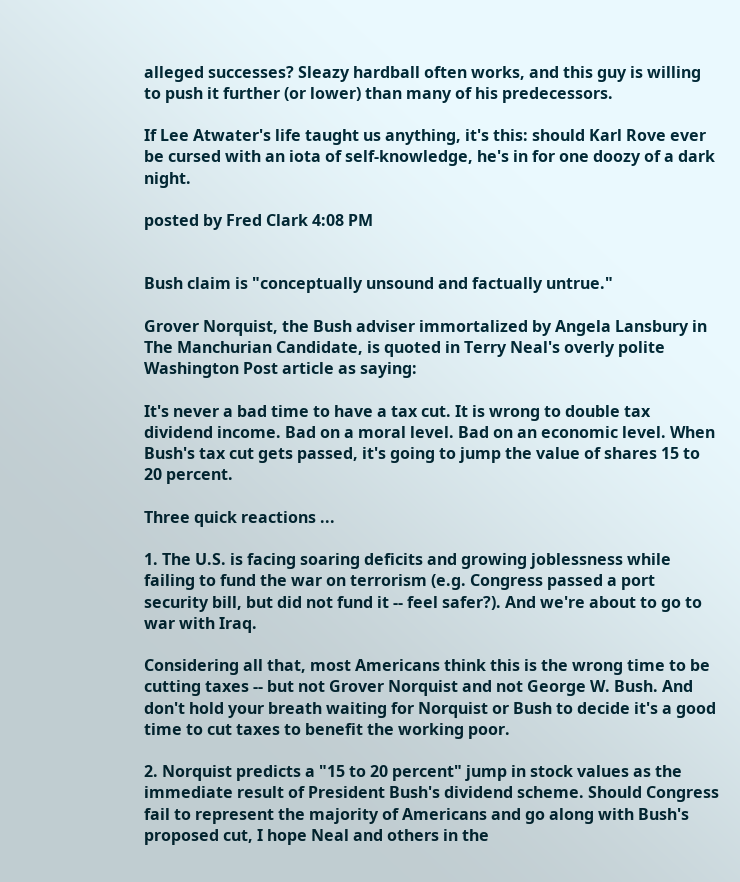alleged successes? Sleazy hardball often works, and this guy is willing to push it further (or lower) than many of his predecessors.

If Lee Atwater's life taught us anything, it's this: should Karl Rove ever be cursed with an iota of self-knowledge, he's in for one doozy of a dark night.

posted by Fred Clark 4:08 PM


Bush claim is "conceptually unsound and factually untrue."

Grover Norquist, the Bush adviser immortalized by Angela Lansbury in The Manchurian Candidate, is quoted in Terry Neal's overly polite Washington Post article as saying:

It's never a bad time to have a tax cut. It is wrong to double tax dividend income. Bad on a moral level. Bad on an economic level. When Bush's tax cut gets passed, it's going to jump the value of shares 15 to 20 percent.

Three quick reactions ...

1. The U.S. is facing soaring deficits and growing joblessness while failing to fund the war on terrorism (e.g. Congress passed a port security bill, but did not fund it -- feel safer?). And we're about to go to war with Iraq.

Considering all that, most Americans think this is the wrong time to be cutting taxes -- but not Grover Norquist and not George W. Bush. And don't hold your breath waiting for Norquist or Bush to decide it's a good time to cut taxes to benefit the working poor.

2. Norquist predicts a "15 to 20 percent" jump in stock values as the immediate result of President Bush's dividend scheme. Should Congress fail to represent the majority of Americans and go along with Bush's proposed cut, I hope Neal and others in the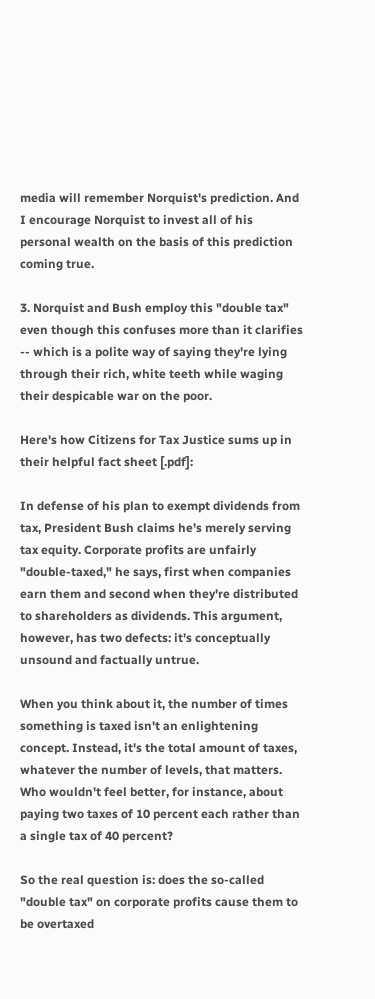media will remember Norquist's prediction. And I encourage Norquist to invest all of his personal wealth on the basis of this prediction coming true.

3. Norquist and Bush employ this "double tax" even though this confuses more than it clarifies -- which is a polite way of saying they're lying through their rich, white teeth while waging their despicable war on the poor.

Here's how Citizens for Tax Justice sums up in their helpful fact sheet [.pdf]:

In defense of his plan to exempt dividends from tax, President Bush claims he's merely serving tax equity. Corporate profits are unfairly "double-taxed," he says, first when companies earn them and second when they're distributed to shareholders as dividends. This argument, however, has two defects: it's conceptually unsound and factually untrue.

When you think about it, the number of times something is taxed isn't an enlightening concept. Instead, it's the total amount of taxes, whatever the number of levels, that matters. Who wouldn't feel better, for instance, about paying two taxes of 10 percent each rather than a single tax of 40 percent?

So the real question is: does the so-called "double tax" on corporate profits cause them to be overtaxed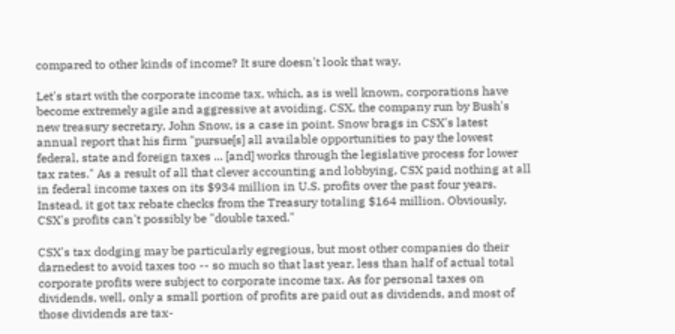compared to other kinds of income? It sure doesn't look that way.

Let's start with the corporate income tax, which, as is well known, corporations have become extremely agile and aggressive at avoiding. CSX, the company run by Bush's new treasury secretary, John Snow, is a case in point. Snow brags in CSX's latest annual report that his firm "pursue[s] all available opportunities to pay the lowest federal, state and foreign taxes ... [and] works through the legislative process for lower tax rates." As a result of all that clever accounting and lobbying, CSX paid nothing at all in federal income taxes on its $934 million in U.S. profits over the past four years. Instead, it got tax rebate checks from the Treasury totaling $164 million. Obviously, CSX's profits can't possibly be "double taxed."

CSX's tax dodging may be particularly egregious, but most other companies do their darnedest to avoid taxes too -- so much so that last year, less than half of actual total corporate profits were subject to corporate income tax. As for personal taxes on dividends, well, only a small portion of profits are paid out as dividends, and most of those dividends are tax-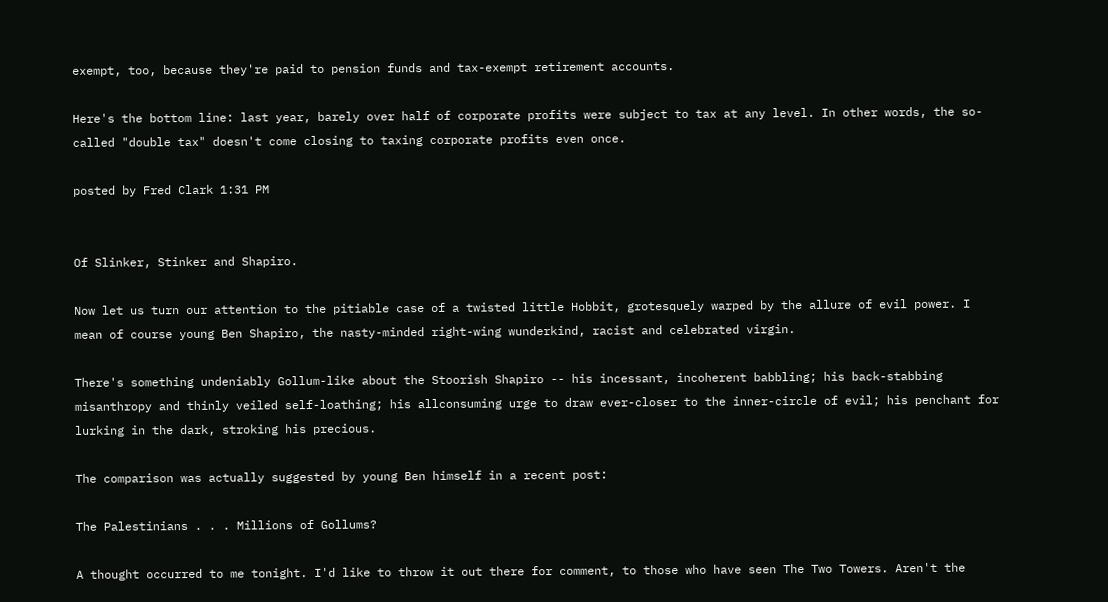exempt, too, because they're paid to pension funds and tax-exempt retirement accounts.

Here's the bottom line: last year, barely over half of corporate profits were subject to tax at any level. In other words, the so-called "double tax" doesn't come closing to taxing corporate profits even once.

posted by Fred Clark 1:31 PM


Of Slinker, Stinker and Shapiro.

Now let us turn our attention to the pitiable case of a twisted little Hobbit, grotesquely warped by the allure of evil power. I mean of course young Ben Shapiro, the nasty-minded right-wing wunderkind, racist and celebrated virgin.

There's something undeniably Gollum-like about the Stoorish Shapiro -- his incessant, incoherent babbling; his back-stabbing misanthropy and thinly veiled self-loathing; his allconsuming urge to draw ever-closer to the inner-circle of evil; his penchant for lurking in the dark, stroking his precious.

The comparison was actually suggested by young Ben himself in a recent post:

The Palestinians . . . Millions of Gollums?

A thought occurred to me tonight. I'd like to throw it out there for comment, to those who have seen The Two Towers. Aren't the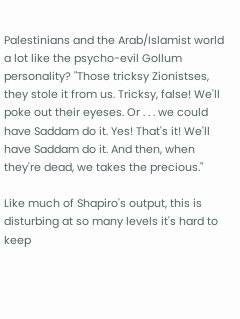Palestinians and the Arab/Islamist world a lot like the psycho-evil Gollum personality? "Those tricksy Zionistses, they stole it from us. Tricksy, false! We'll poke out their eyeses. Or . . . we could have Saddam do it. Yes! That's it! We'll have Saddam do it. And then, when they're dead, we takes the precious."

Like much of Shapiro's output, this is disturbing at so many levels it's hard to keep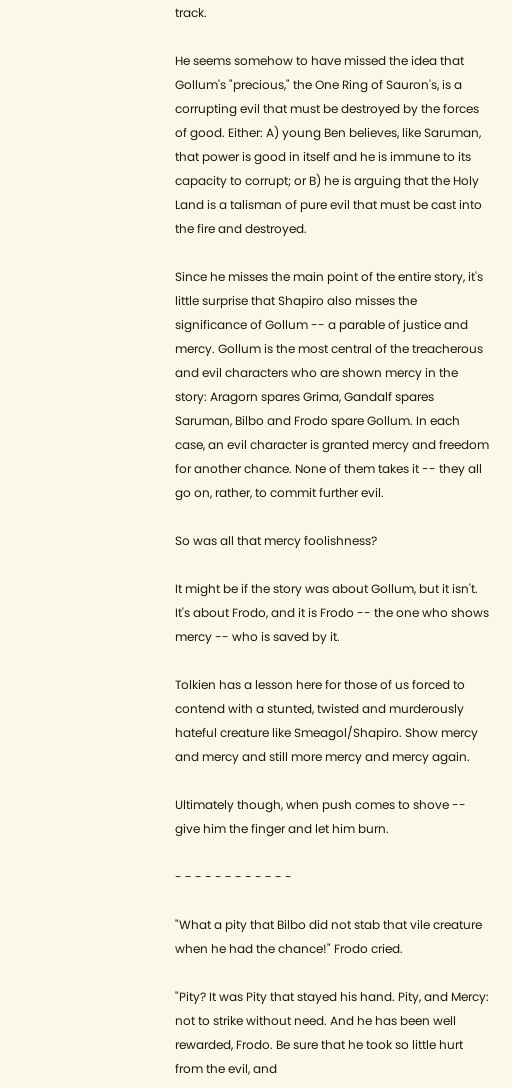track.

He seems somehow to have missed the idea that Gollum's "precious," the One Ring of Sauron's, is a corrupting evil that must be destroyed by the forces of good. Either: A) young Ben believes, like Saruman, that power is good in itself and he is immune to its capacity to corrupt; or B) he is arguing that the Holy Land is a talisman of pure evil that must be cast into the fire and destroyed.

Since he misses the main point of the entire story, it's little surprise that Shapiro also misses the significance of Gollum -- a parable of justice and mercy. Gollum is the most central of the treacherous and evil characters who are shown mercy in the story: Aragorn spares Grima, Gandalf spares Saruman, Bilbo and Frodo spare Gollum. In each case, an evil character is granted mercy and freedom for another chance. None of them takes it -- they all go on, rather, to commit further evil.

So was all that mercy foolishness?

It might be if the story was about Gollum, but it isn't. It's about Frodo, and it is Frodo -- the one who shows mercy -- who is saved by it.

Tolkien has a lesson here for those of us forced to contend with a stunted, twisted and murderously hateful creature like Smeagol/Shapiro. Show mercy and mercy and still more mercy and mercy again.

Ultimately though, when push comes to shove -- give him the finger and let him burn.

- - - - - - - - - - - -

"What a pity that Bilbo did not stab that vile creature when he had the chance!" Frodo cried.

"Pity? It was Pity that stayed his hand. Pity, and Mercy: not to strike without need. And he has been well rewarded, Frodo. Be sure that he took so little hurt from the evil, and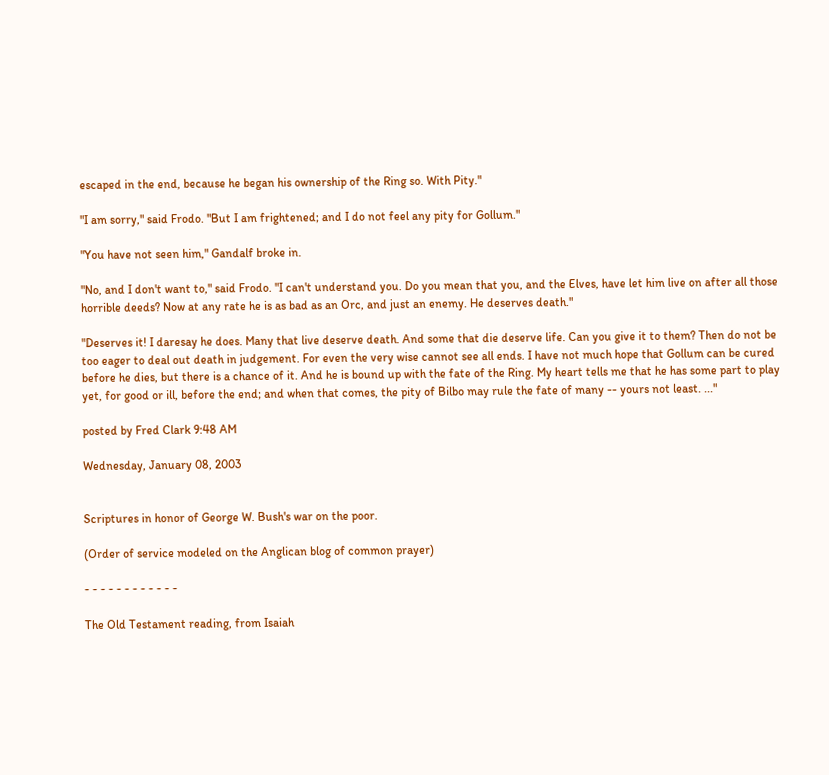escaped in the end, because he began his ownership of the Ring so. With Pity."

"I am sorry," said Frodo. "But I am frightened; and I do not feel any pity for Gollum."

"You have not seen him," Gandalf broke in.

"No, and I don't want to," said Frodo. "I can't understand you. Do you mean that you, and the Elves, have let him live on after all those horrible deeds? Now at any rate he is as bad as an Orc, and just an enemy. He deserves death."

"Deserves it! I daresay he does. Many that live deserve death. And some that die deserve life. Can you give it to them? Then do not be too eager to deal out death in judgement. For even the very wise cannot see all ends. I have not much hope that Gollum can be cured before he dies, but there is a chance of it. And he is bound up with the fate of the Ring. My heart tells me that he has some part to play yet, for good or ill, before the end; and when that comes, the pity of Bilbo may rule the fate of many -- yours not least. ..."

posted by Fred Clark 9:48 AM

Wednesday, January 08, 2003


Scriptures in honor of George W. Bush's war on the poor.

(Order of service modeled on the Anglican blog of common prayer)

- - - - - - - - - - - -

The Old Testament reading, from Isaiah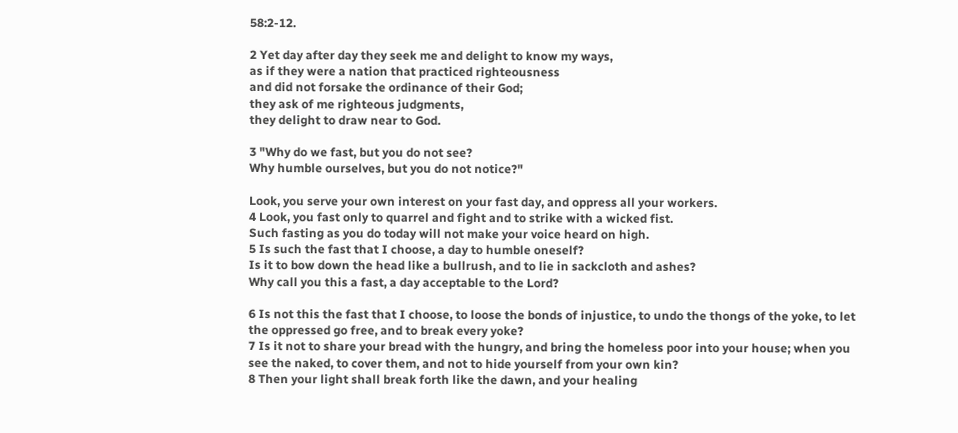58:2-12.

2 Yet day after day they seek me and delight to know my ways,
as if they were a nation that practiced righteousness
and did not forsake the ordinance of their God;
they ask of me righteous judgments,
they delight to draw near to God.

3 "Why do we fast, but you do not see?
Why humble ourselves, but you do not notice?"

Look, you serve your own interest on your fast day, and oppress all your workers.
4 Look, you fast only to quarrel and fight and to strike with a wicked fist.
Such fasting as you do today will not make your voice heard on high.
5 Is such the fast that I choose, a day to humble oneself?
Is it to bow down the head like a bullrush, and to lie in sackcloth and ashes?
Why call you this a fast, a day acceptable to the Lord?

6 Is not this the fast that I choose, to loose the bonds of injustice, to undo the thongs of the yoke, to let the oppressed go free, and to break every yoke?
7 Is it not to share your bread with the hungry, and bring the homeless poor into your house; when you see the naked, to cover them, and not to hide yourself from your own kin?
8 Then your light shall break forth like the dawn, and your healing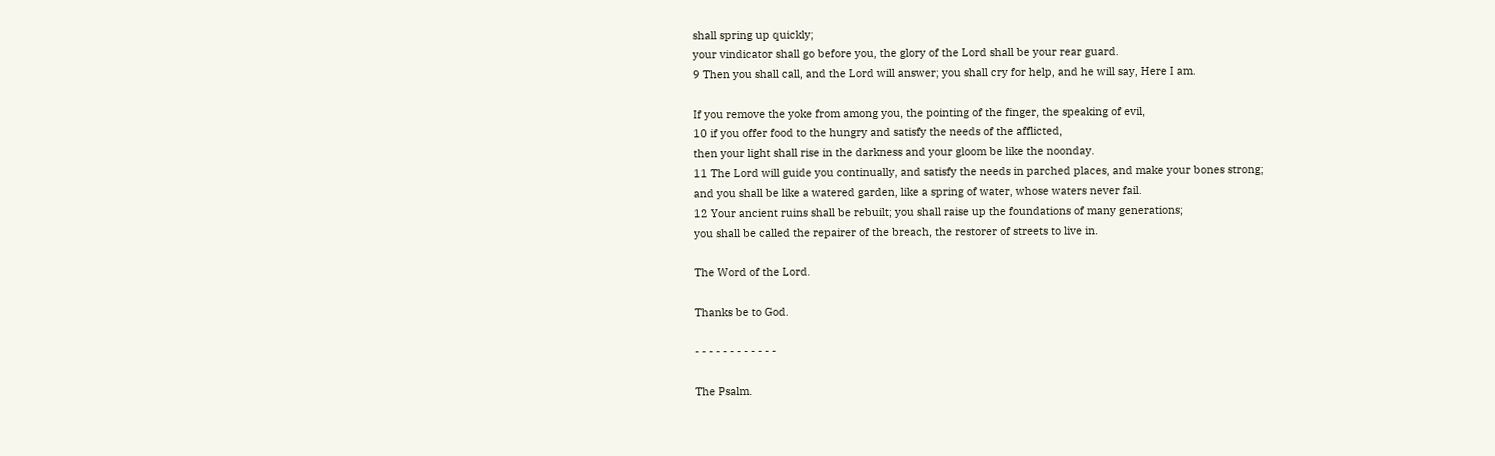shall spring up quickly;
your vindicator shall go before you, the glory of the Lord shall be your rear guard.
9 Then you shall call, and the Lord will answer; you shall cry for help, and he will say, Here I am.

If you remove the yoke from among you, the pointing of the finger, the speaking of evil,
10 if you offer food to the hungry and satisfy the needs of the afflicted,
then your light shall rise in the darkness and your gloom be like the noonday.
11 The Lord will guide you continually, and satisfy the needs in parched places, and make your bones strong;
and you shall be like a watered garden, like a spring of water, whose waters never fail.
12 Your ancient ruins shall be rebuilt; you shall raise up the foundations of many generations;
you shall be called the repairer of the breach, the restorer of streets to live in.

The Word of the Lord.

Thanks be to God.

- - - - - - - - - - - -

The Psalm.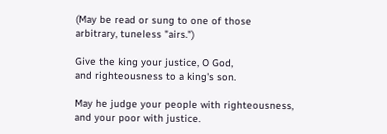(May be read or sung to one of those arbitrary, tuneless "airs.")

Give the king your justice, O God,
and righteousness to a king's son.

May he judge your people with righteousness,
and your poor with justice.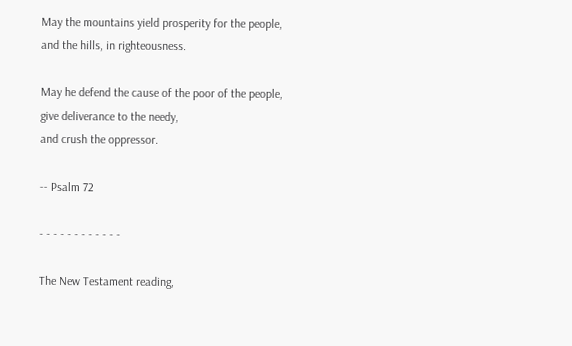May the mountains yield prosperity for the people,
and the hills, in righteousness.

May he defend the cause of the poor of the people,
give deliverance to the needy,
and crush the oppressor.

-- Psalm 72

- - - - - - - - - - - -

The New Testament reading,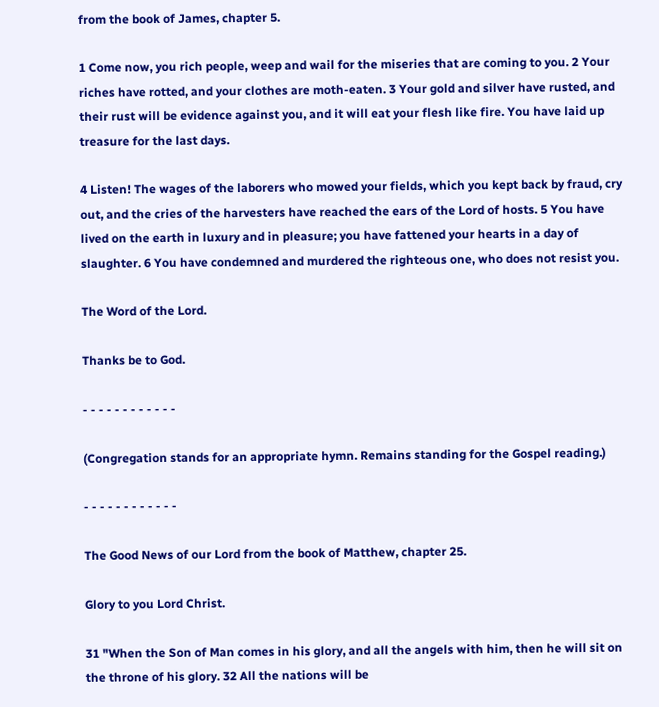from the book of James, chapter 5.

1 Come now, you rich people, weep and wail for the miseries that are coming to you. 2 Your riches have rotted, and your clothes are moth-eaten. 3 Your gold and silver have rusted, and their rust will be evidence against you, and it will eat your flesh like fire. You have laid up treasure for the last days.

4 Listen! The wages of the laborers who mowed your fields, which you kept back by fraud, cry out, and the cries of the harvesters have reached the ears of the Lord of hosts. 5 You have lived on the earth in luxury and in pleasure; you have fattened your hearts in a day of slaughter. 6 You have condemned and murdered the righteous one, who does not resist you.

The Word of the Lord.

Thanks be to God.

- - - - - - - - - - - -

(Congregation stands for an appropriate hymn. Remains standing for the Gospel reading.)

- - - - - - - - - - - -

The Good News of our Lord from the book of Matthew, chapter 25.

Glory to you Lord Christ.

31 "When the Son of Man comes in his glory, and all the angels with him, then he will sit on the throne of his glory. 32 All the nations will be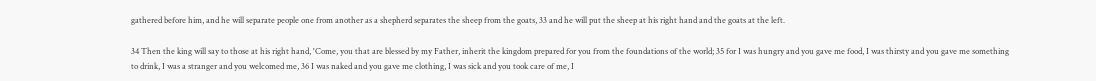gathered before him, and he will separate people one from another as a shepherd separates the sheep from the goats, 33 and he will put the sheep at his right hand and the goats at the left.

34 Then the king will say to those at his right hand, 'Come, you that are blessed by my Father, inherit the kingdom prepared for you from the foundations of the world; 35 for I was hungry and you gave me food, I was thirsty and you gave me something to drink, I was a stranger and you welcomed me, 36 I was naked and you gave me clothing, I was sick and you took care of me, I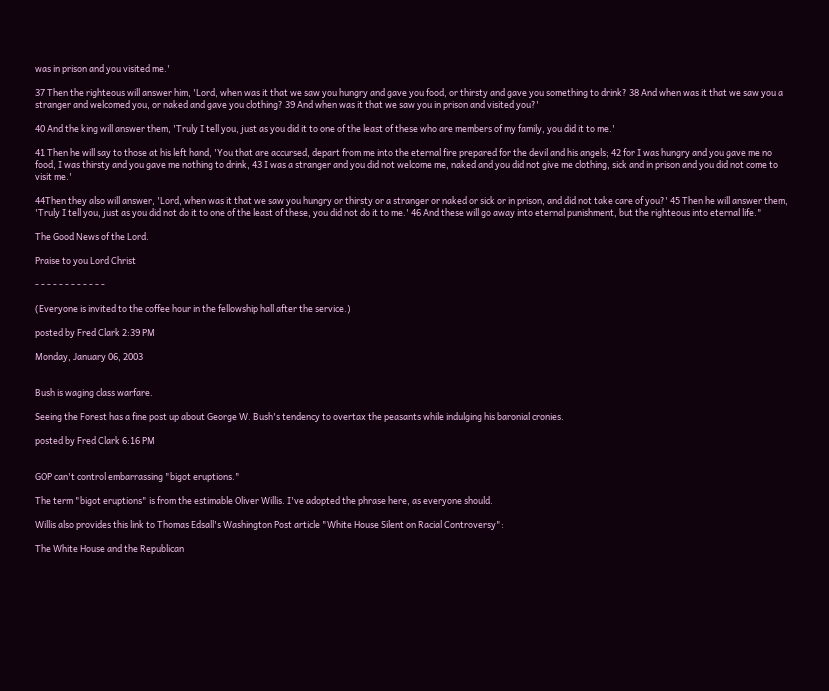was in prison and you visited me.'

37 Then the righteous will answer him, 'Lord, when was it that we saw you hungry and gave you food, or thirsty and gave you something to drink? 38 And when was it that we saw you a stranger and welcomed you, or naked and gave you clothing? 39 And when was it that we saw you in prison and visited you?'

40 And the king will answer them, 'Truly I tell you, just as you did it to one of the least of these who are members of my family, you did it to me.'

41 Then he will say to those at his left hand, 'You that are accursed, depart from me into the eternal fire prepared for the devil and his angels; 42 for I was hungry and you gave me no food, I was thirsty and you gave me nothing to drink, 43 I was a stranger and you did not welcome me, naked and you did not give me clothing, sick and in prison and you did not come to visit me.'

44Then they also will answer, 'Lord, when was it that we saw you hungry or thirsty or a stranger or naked or sick or in prison, and did not take care of you?' 45 Then he will answer them, 'Truly I tell you, just as you did not do it to one of the least of these, you did not do it to me.' 46 And these will go away into eternal punishment, but the righteous into eternal life."

The Good News of the Lord.

Praise to you Lord Christ

- - - - - - - - - - - -

(Everyone is invited to the coffee hour in the fellowship hall after the service.)

posted by Fred Clark 2:39 PM

Monday, January 06, 2003


Bush is waging class warfare.

Seeing the Forest has a fine post up about George W. Bush's tendency to overtax the peasants while indulging his baronial cronies.

posted by Fred Clark 6:16 PM


GOP can't control embarrassing "bigot eruptions."

The term "bigot eruptions" is from the estimable Oliver Willis. I've adopted the phrase here, as everyone should.

Willis also provides this link to Thomas Edsall's Washington Post article "White House Silent on Racial Controversy":

The White House and the Republican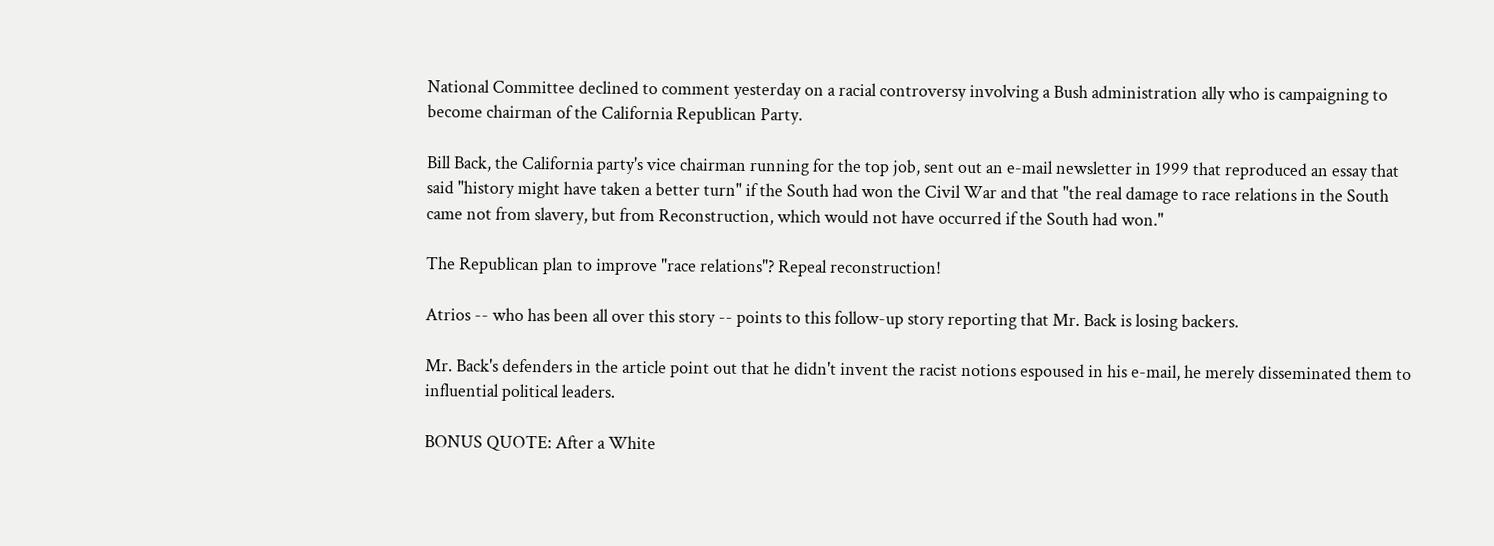National Committee declined to comment yesterday on a racial controversy involving a Bush administration ally who is campaigning to become chairman of the California Republican Party.

Bill Back, the California party's vice chairman running for the top job, sent out an e-mail newsletter in 1999 that reproduced an essay that said "history might have taken a better turn" if the South had won the Civil War and that "the real damage to race relations in the South came not from slavery, but from Reconstruction, which would not have occurred if the South had won."

The Republican plan to improve "race relations"? Repeal reconstruction!

Atrios -- who has been all over this story -- points to this follow-up story reporting that Mr. Back is losing backers.

Mr. Back's defenders in the article point out that he didn't invent the racist notions espoused in his e-mail, he merely disseminated them to influential political leaders.

BONUS QUOTE: After a White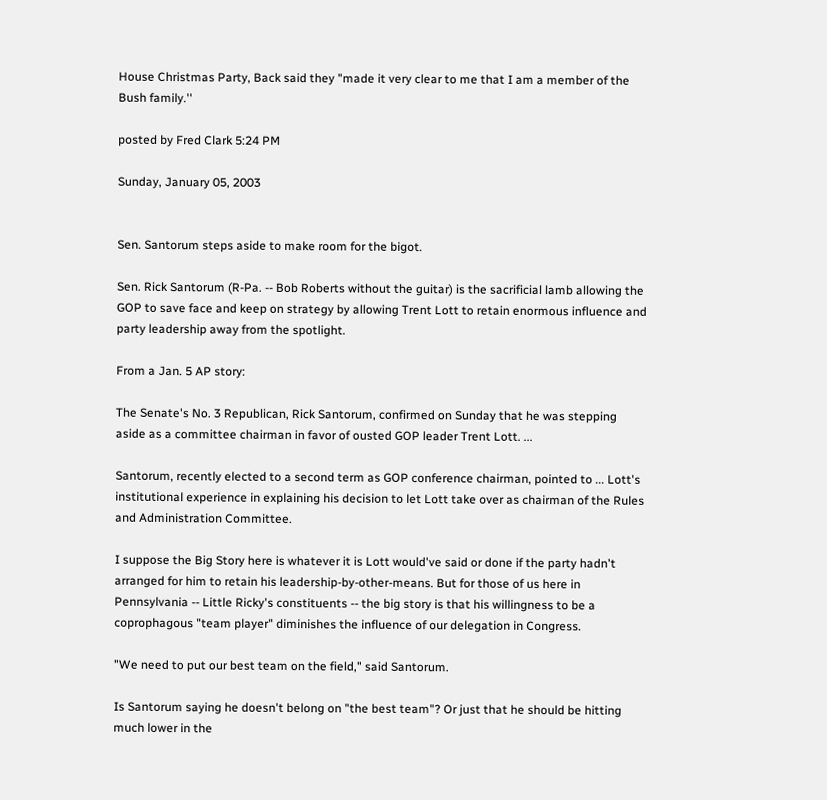House Christmas Party, Back said they "made it very clear to me that I am a member of the Bush family.''

posted by Fred Clark 5:24 PM

Sunday, January 05, 2003


Sen. Santorum steps aside to make room for the bigot.

Sen. Rick Santorum (R-Pa. -- Bob Roberts without the guitar) is the sacrificial lamb allowing the GOP to save face and keep on strategy by allowing Trent Lott to retain enormous influence and party leadership away from the spotlight.

From a Jan. 5 AP story:

The Senate's No. 3 Republican, Rick Santorum, confirmed on Sunday that he was stepping aside as a committee chairman in favor of ousted GOP leader Trent Lott. ...

Santorum, recently elected to a second term as GOP conference chairman, pointed to ... Lott's institutional experience in explaining his decision to let Lott take over as chairman of the Rules and Administration Committee.

I suppose the Big Story here is whatever it is Lott would've said or done if the party hadn't arranged for him to retain his leadership-by-other-means. But for those of us here in Pennsylvania -- Little Ricky's constituents -- the big story is that his willingness to be a coprophagous "team player" diminishes the influence of our delegation in Congress.

"We need to put our best team on the field," said Santorum.

Is Santorum saying he doesn't belong on "the best team"? Or just that he should be hitting much lower in the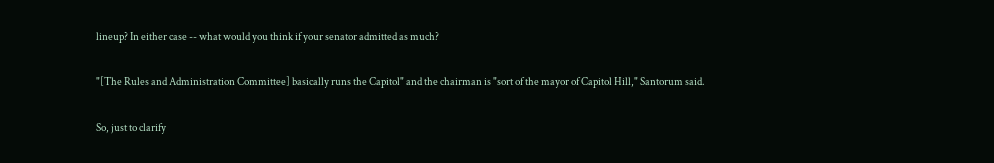lineup? In either case -- what would you think if your senator admitted as much?

"[The Rules and Administration Committee] basically runs the Capitol" and the chairman is "sort of the mayor of Capitol Hill," Santorum said.

So, just to clarify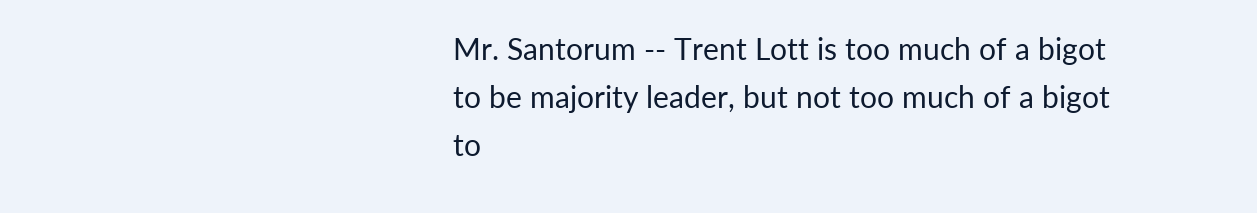Mr. Santorum -- Trent Lott is too much of a bigot to be majority leader, but not too much of a bigot to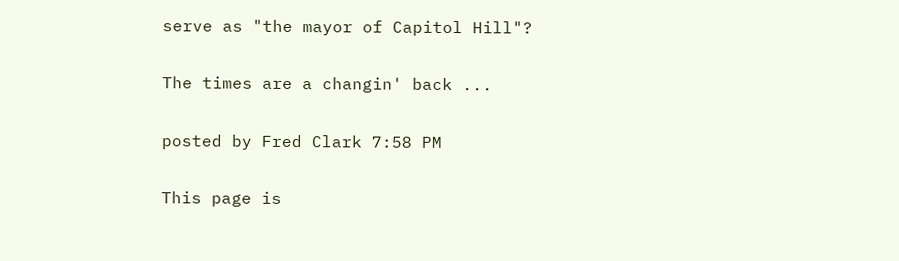serve as "the mayor of Capitol Hill"?

The times are a changin' back ...

posted by Fred Clark 7:58 PM

This page is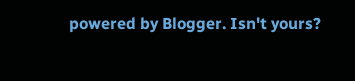powered by Blogger. Isn't yours?